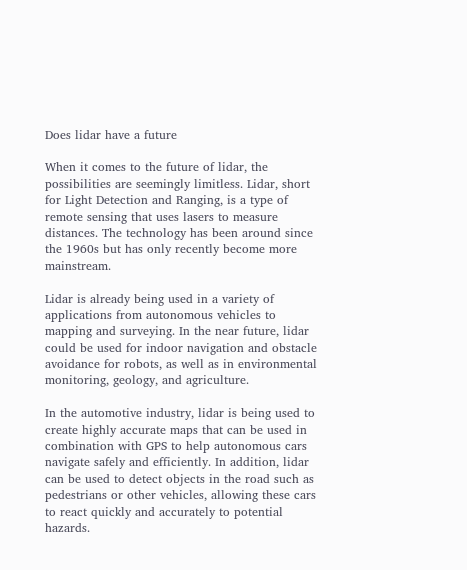Does lidar have a future

When it comes to the future of lidar, the possibilities are seemingly limitless. Lidar, short for Light Detection and Ranging, is a type of remote sensing that uses lasers to measure distances. The technology has been around since the 1960s but has only recently become more mainstream.

Lidar is already being used in a variety of applications from autonomous vehicles to mapping and surveying. In the near future, lidar could be used for indoor navigation and obstacle avoidance for robots, as well as in environmental monitoring, geology, and agriculture.

In the automotive industry, lidar is being used to create highly accurate maps that can be used in combination with GPS to help autonomous cars navigate safely and efficiently. In addition, lidar can be used to detect objects in the road such as pedestrians or other vehicles, allowing these cars to react quickly and accurately to potential hazards.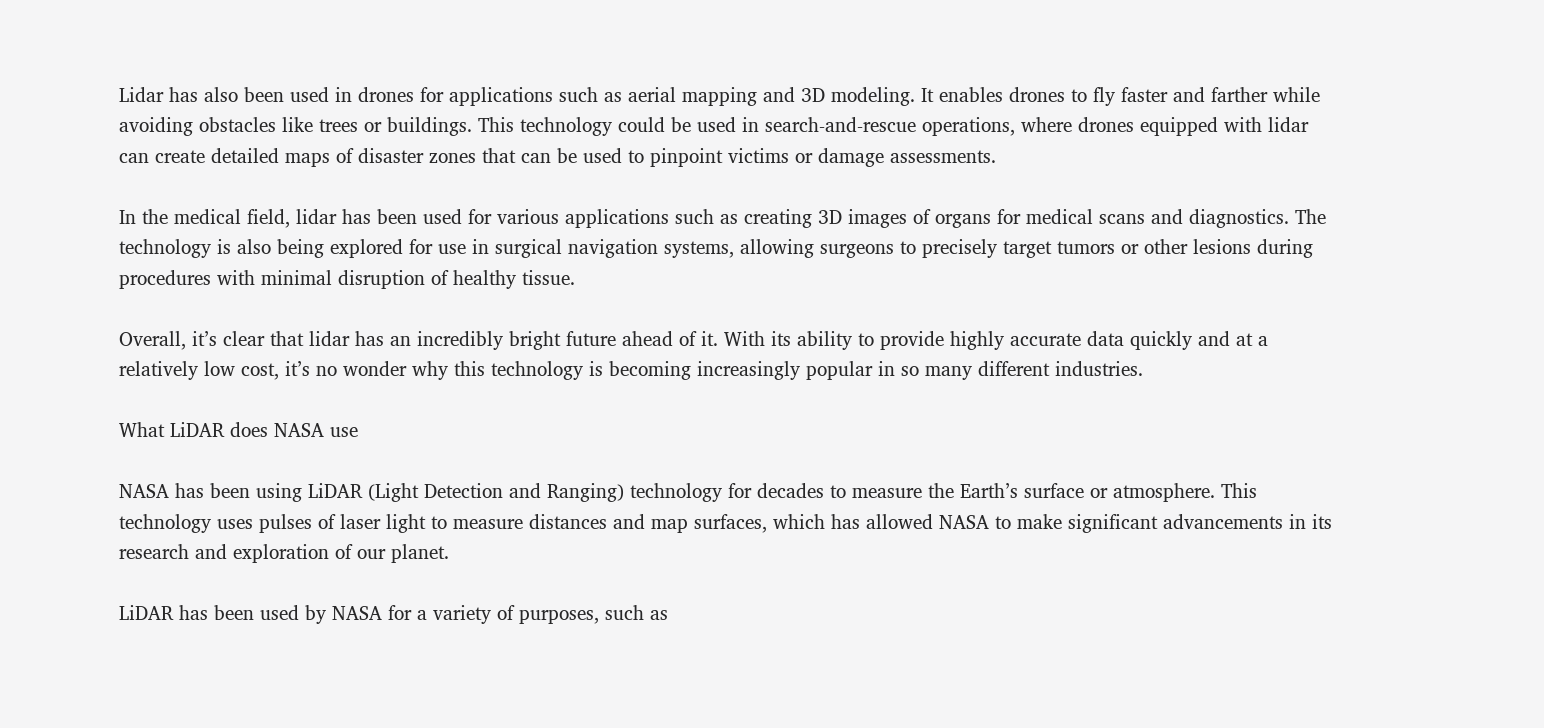Lidar has also been used in drones for applications such as aerial mapping and 3D modeling. It enables drones to fly faster and farther while avoiding obstacles like trees or buildings. This technology could be used in search-and-rescue operations, where drones equipped with lidar can create detailed maps of disaster zones that can be used to pinpoint victims or damage assessments.

In the medical field, lidar has been used for various applications such as creating 3D images of organs for medical scans and diagnostics. The technology is also being explored for use in surgical navigation systems, allowing surgeons to precisely target tumors or other lesions during procedures with minimal disruption of healthy tissue.

Overall, it’s clear that lidar has an incredibly bright future ahead of it. With its ability to provide highly accurate data quickly and at a relatively low cost, it’s no wonder why this technology is becoming increasingly popular in so many different industries.

What LiDAR does NASA use

NASA has been using LiDAR (Light Detection and Ranging) technology for decades to measure the Earth’s surface or atmosphere. This technology uses pulses of laser light to measure distances and map surfaces, which has allowed NASA to make significant advancements in its research and exploration of our planet.

LiDAR has been used by NASA for a variety of purposes, such as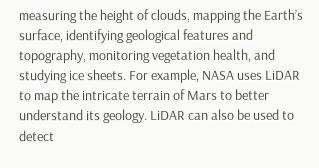measuring the height of clouds, mapping the Earth’s surface, identifying geological features and topography, monitoring vegetation health, and studying ice sheets. For example, NASA uses LiDAR to map the intricate terrain of Mars to better understand its geology. LiDAR can also be used to detect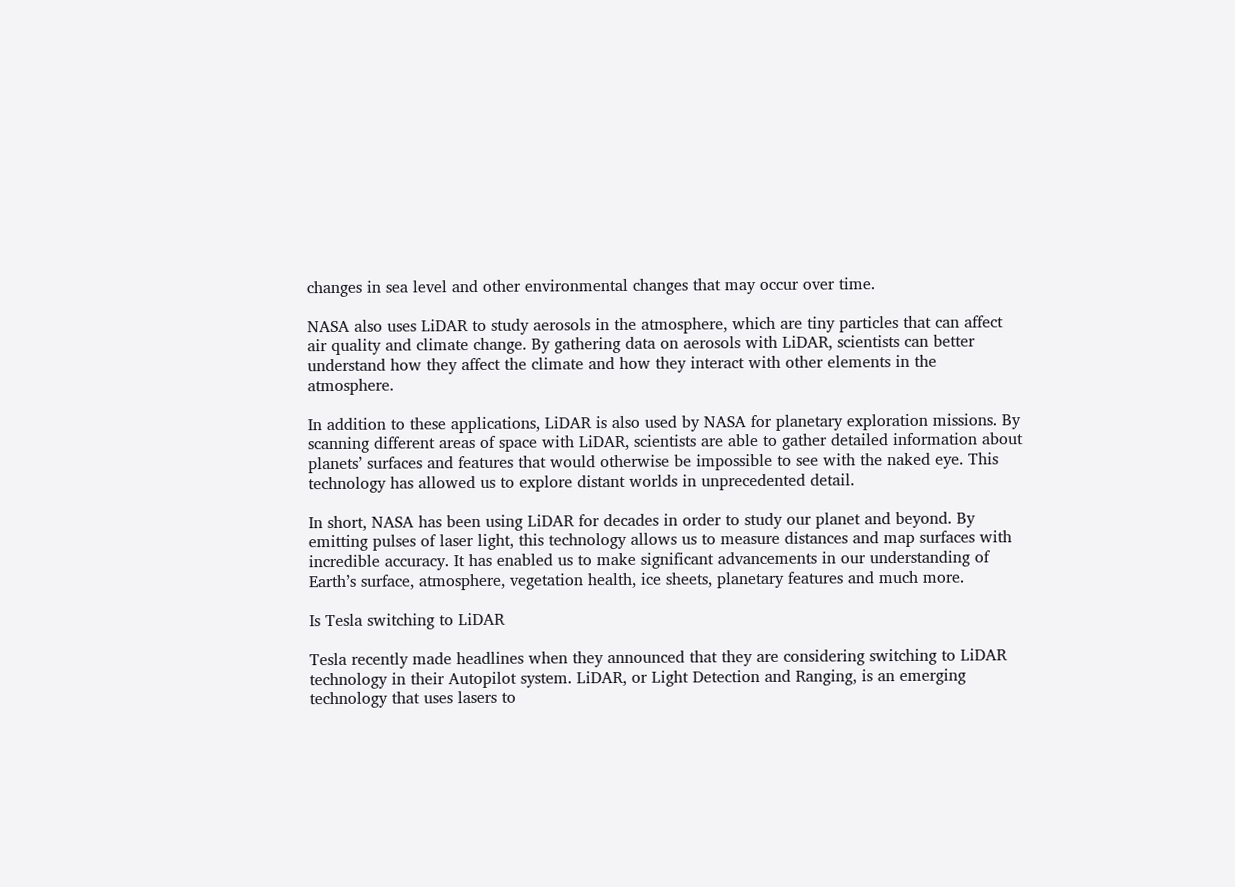changes in sea level and other environmental changes that may occur over time.

NASA also uses LiDAR to study aerosols in the atmosphere, which are tiny particles that can affect air quality and climate change. By gathering data on aerosols with LiDAR, scientists can better understand how they affect the climate and how they interact with other elements in the atmosphere.

In addition to these applications, LiDAR is also used by NASA for planetary exploration missions. By scanning different areas of space with LiDAR, scientists are able to gather detailed information about planets’ surfaces and features that would otherwise be impossible to see with the naked eye. This technology has allowed us to explore distant worlds in unprecedented detail.

In short, NASA has been using LiDAR for decades in order to study our planet and beyond. By emitting pulses of laser light, this technology allows us to measure distances and map surfaces with incredible accuracy. It has enabled us to make significant advancements in our understanding of Earth’s surface, atmosphere, vegetation health, ice sheets, planetary features and much more.

Is Tesla switching to LiDAR

Tesla recently made headlines when they announced that they are considering switching to LiDAR technology in their Autopilot system. LiDAR, or Light Detection and Ranging, is an emerging technology that uses lasers to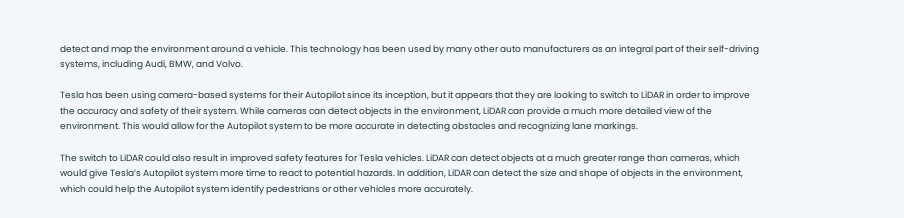detect and map the environment around a vehicle. This technology has been used by many other auto manufacturers as an integral part of their self-driving systems, including Audi, BMW, and Volvo.

Tesla has been using camera-based systems for their Autopilot since its inception, but it appears that they are looking to switch to LiDAR in order to improve the accuracy and safety of their system. While cameras can detect objects in the environment, LiDAR can provide a much more detailed view of the environment. This would allow for the Autopilot system to be more accurate in detecting obstacles and recognizing lane markings.

The switch to LiDAR could also result in improved safety features for Tesla vehicles. LiDAR can detect objects at a much greater range than cameras, which would give Tesla’s Autopilot system more time to react to potential hazards. In addition, LiDAR can detect the size and shape of objects in the environment, which could help the Autopilot system identify pedestrians or other vehicles more accurately.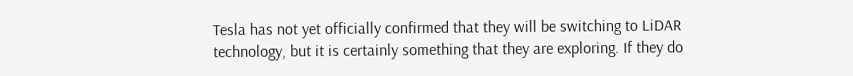Tesla has not yet officially confirmed that they will be switching to LiDAR technology, but it is certainly something that they are exploring. If they do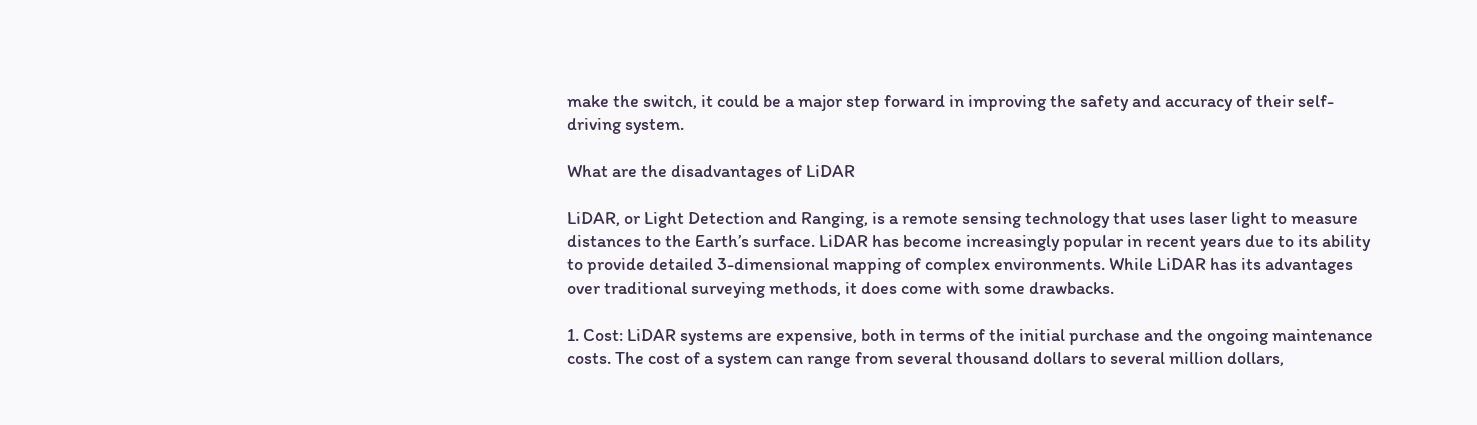make the switch, it could be a major step forward in improving the safety and accuracy of their self-driving system.

What are the disadvantages of LiDAR

LiDAR, or Light Detection and Ranging, is a remote sensing technology that uses laser light to measure distances to the Earth’s surface. LiDAR has become increasingly popular in recent years due to its ability to provide detailed 3-dimensional mapping of complex environments. While LiDAR has its advantages over traditional surveying methods, it does come with some drawbacks.

1. Cost: LiDAR systems are expensive, both in terms of the initial purchase and the ongoing maintenance costs. The cost of a system can range from several thousand dollars to several million dollars,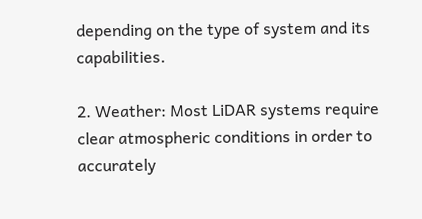depending on the type of system and its capabilities.

2. Weather: Most LiDAR systems require clear atmospheric conditions in order to accurately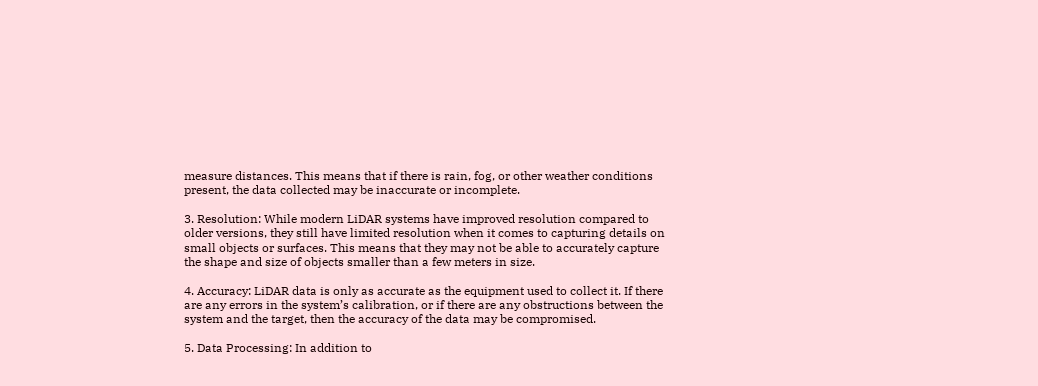measure distances. This means that if there is rain, fog, or other weather conditions present, the data collected may be inaccurate or incomplete.

3. Resolution: While modern LiDAR systems have improved resolution compared to older versions, they still have limited resolution when it comes to capturing details on small objects or surfaces. This means that they may not be able to accurately capture the shape and size of objects smaller than a few meters in size.

4. Accuracy: LiDAR data is only as accurate as the equipment used to collect it. If there are any errors in the system’s calibration, or if there are any obstructions between the system and the target, then the accuracy of the data may be compromised.

5. Data Processing: In addition to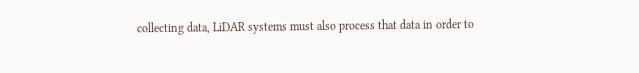collecting data, LiDAR systems must also process that data in order to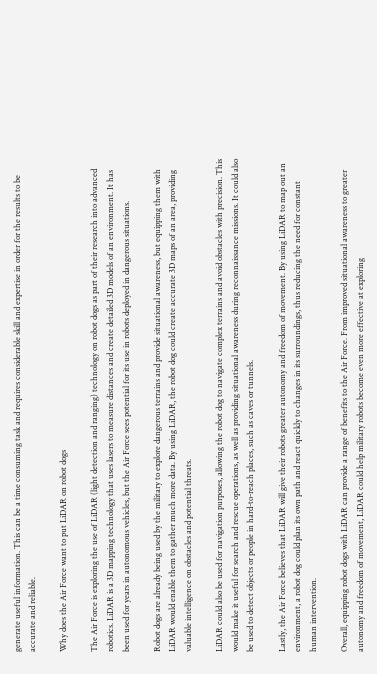generate useful information. This can be a time consuming task and requires considerable skill and expertise in order for the results to be accurate and reliable.

Why does the Air Force want to put LiDAR on robot dogs

The Air Force is exploring the use of LiDAR (light detection and ranging) technology on robot dogs as part of their research into advanced robotics. LiDAR is a 3D mapping technology that uses lasers to measure distances and create detailed 3D models of an environment. It has been used for years in autonomous vehicles, but the Air Force sees potential for its use in robots deployed in dangerous situations.

Robot dogs are already being used by the military to explore dangerous terrains and provide situational awareness, but equipping them with LiDAR would enable them to gather much more data. By using LiDAR, the robot dog could create accurate 3D maps of an area, providing valuable intelligence on obstacles and potential threats.

LiDAR could also be used for navigation purposes, allowing the robot dog to navigate complex terrains and avoid obstacles with precision. This would make it useful for search and rescue operations, as well as providing situational awareness during reconnaissance missions. It could also be used to detect objects or people in hard-to-reach places, such as caves or tunnels.

Lastly, the Air Force believes that LiDAR will give their robots greater autonomy and freedom of movement. By using LiDAR to map out an environment, a robot dog could plan its own path and react quickly to changes in its surroundings, thus reducing the need for constant human intervention.

Overall, equipping robot dogs with LiDAR can provide a range of benefits to the Air Force. From improved situational awareness to greater autonomy and freedom of movement, LiDAR could help military robots become even more effective at exploring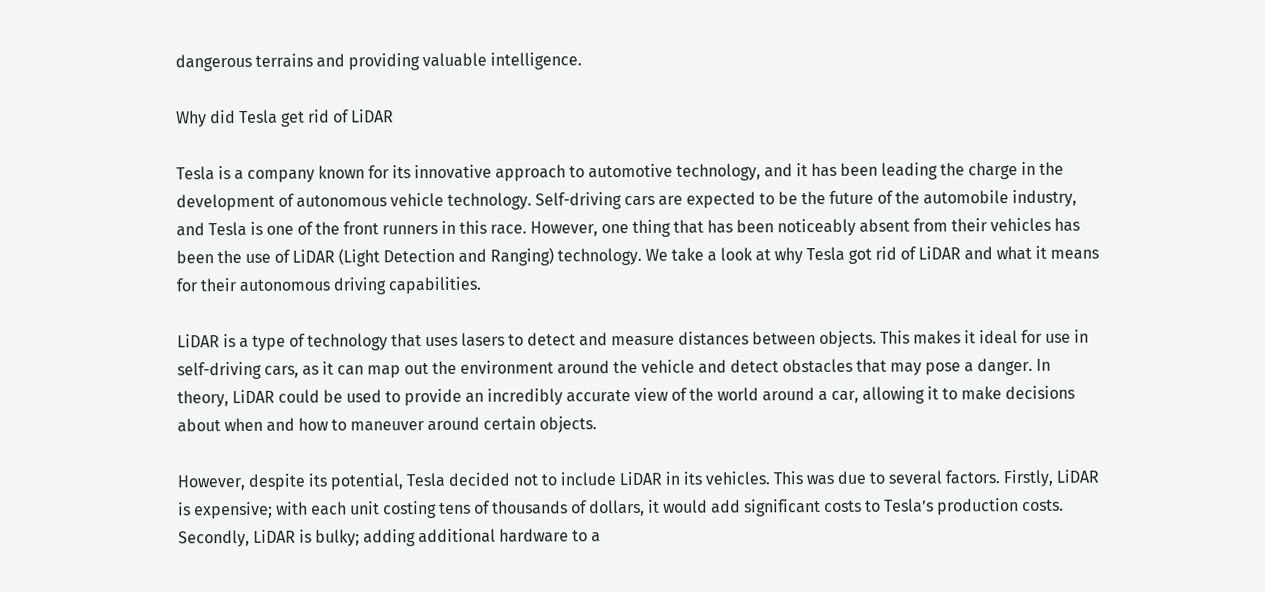dangerous terrains and providing valuable intelligence.

Why did Tesla get rid of LiDAR

Tesla is a company known for its innovative approach to automotive technology, and it has been leading the charge in the development of autonomous vehicle technology. Self-driving cars are expected to be the future of the automobile industry, and Tesla is one of the front runners in this race. However, one thing that has been noticeably absent from their vehicles has been the use of LiDAR (Light Detection and Ranging) technology. We take a look at why Tesla got rid of LiDAR and what it means for their autonomous driving capabilities.

LiDAR is a type of technology that uses lasers to detect and measure distances between objects. This makes it ideal for use in self-driving cars, as it can map out the environment around the vehicle and detect obstacles that may pose a danger. In theory, LiDAR could be used to provide an incredibly accurate view of the world around a car, allowing it to make decisions about when and how to maneuver around certain objects.

However, despite its potential, Tesla decided not to include LiDAR in its vehicles. This was due to several factors. Firstly, LiDAR is expensive; with each unit costing tens of thousands of dollars, it would add significant costs to Tesla’s production costs. Secondly, LiDAR is bulky; adding additional hardware to a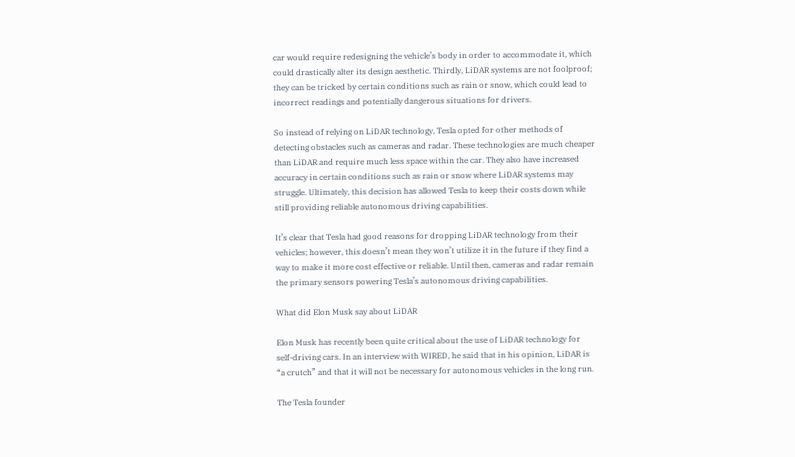car would require redesigning the vehicle’s body in order to accommodate it, which could drastically alter its design aesthetic. Thirdly, LiDAR systems are not foolproof; they can be tricked by certain conditions such as rain or snow, which could lead to incorrect readings and potentially dangerous situations for drivers.

So instead of relying on LiDAR technology, Tesla opted for other methods of detecting obstacles such as cameras and radar. These technologies are much cheaper than LiDAR and require much less space within the car. They also have increased accuracy in certain conditions such as rain or snow where LiDAR systems may struggle. Ultimately, this decision has allowed Tesla to keep their costs down while still providing reliable autonomous driving capabilities.

It’s clear that Tesla had good reasons for dropping LiDAR technology from their vehicles; however, this doesn’t mean they won’t utilize it in the future if they find a way to make it more cost effective or reliable. Until then, cameras and radar remain the primary sensors powering Tesla’s autonomous driving capabilities.

What did Elon Musk say about LiDAR

Elon Musk has recently been quite critical about the use of LiDAR technology for self-driving cars. In an interview with WIRED, he said that in his opinion, LiDAR is “a crutch” and that it will not be necessary for autonomous vehicles in the long run.

The Tesla founder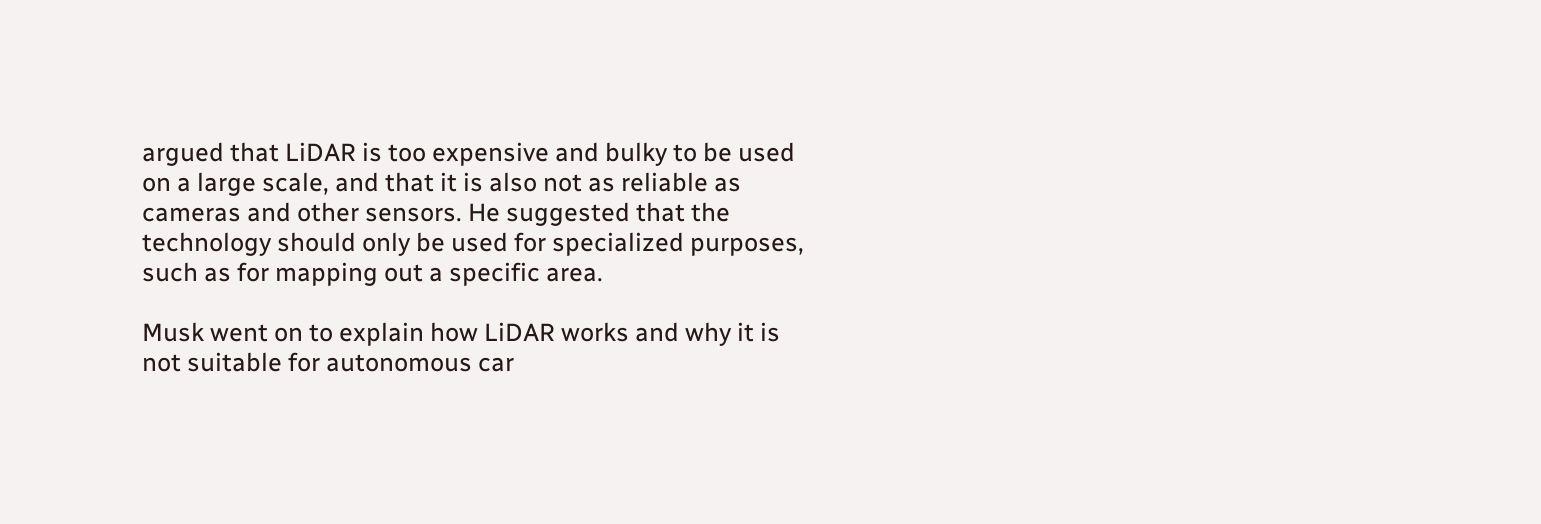argued that LiDAR is too expensive and bulky to be used on a large scale, and that it is also not as reliable as cameras and other sensors. He suggested that the technology should only be used for specialized purposes, such as for mapping out a specific area.

Musk went on to explain how LiDAR works and why it is not suitable for autonomous car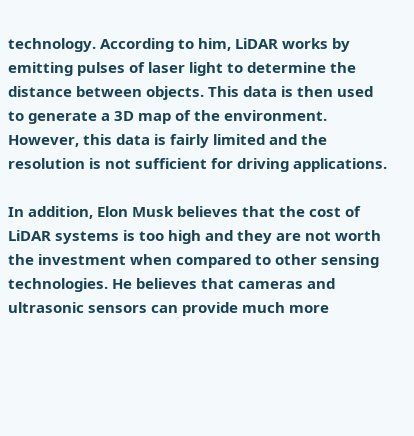technology. According to him, LiDAR works by emitting pulses of laser light to determine the distance between objects. This data is then used to generate a 3D map of the environment. However, this data is fairly limited and the resolution is not sufficient for driving applications.

In addition, Elon Musk believes that the cost of LiDAR systems is too high and they are not worth the investment when compared to other sensing technologies. He believes that cameras and ultrasonic sensors can provide much more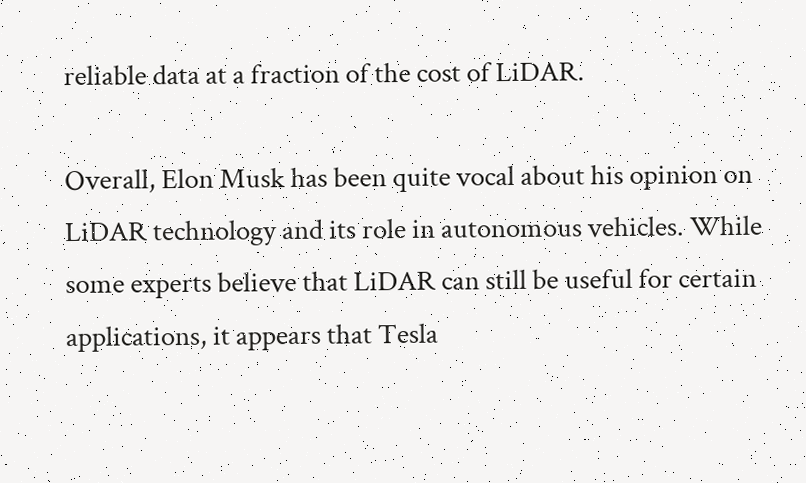reliable data at a fraction of the cost of LiDAR.

Overall, Elon Musk has been quite vocal about his opinion on LiDAR technology and its role in autonomous vehicles. While some experts believe that LiDAR can still be useful for certain applications, it appears that Tesla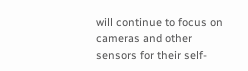will continue to focus on cameras and other sensors for their self-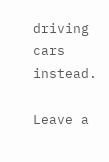driving cars instead.

Leave a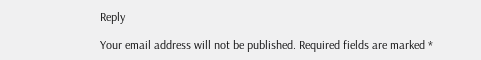Reply

Your email address will not be published. Required fields are marked *